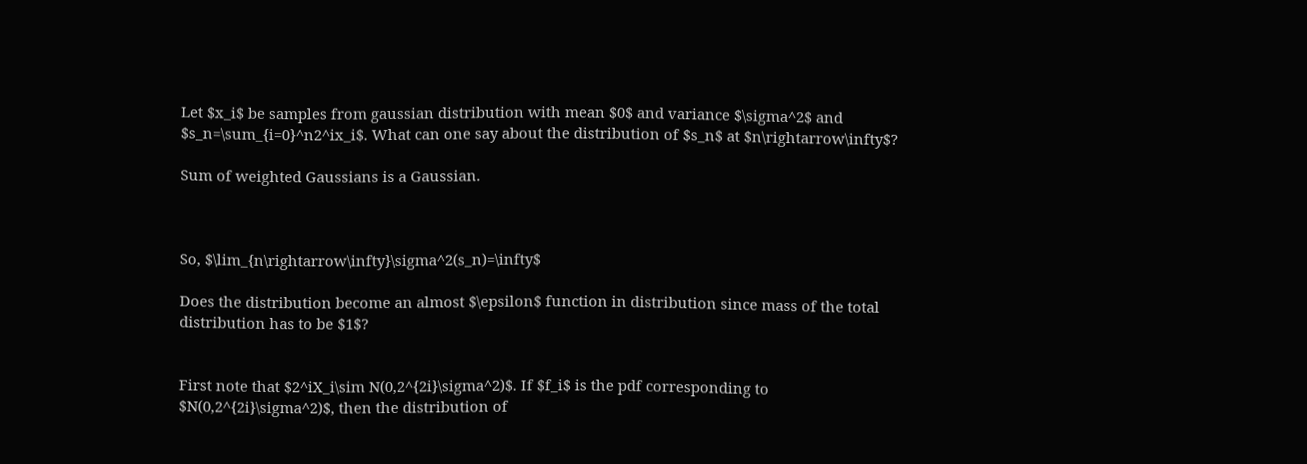Let $x_i$ be samples from gaussian distribution with mean $0$ and variance $\sigma^2$ and $s_n=\sum_{i=0}^n2^ix_i$. What can one say about the distribution of $s_n$ at $n\rightarrow\infty$?

Sum of weighted Gaussians is a Gaussian.



So, $\lim_{n\rightarrow\infty}\sigma^2(s_n)=\infty$

Does the distribution become an almost $\epsilon$ function in distribution since mass of the total distribution has to be $1$?


First note that $2^iX_i\sim N(0,2^{2i}\sigma^2)$. If $f_i$ is the pdf corresponding to $N(0,2^{2i}\sigma^2)$, then the distribution of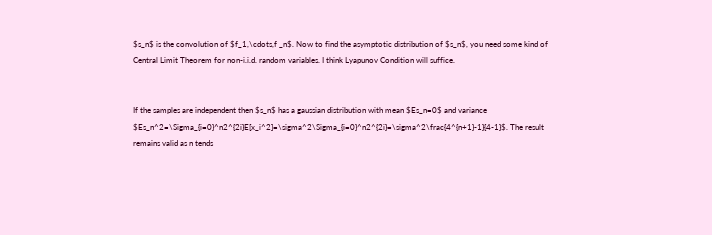$s_n$ is the convolution of $f_1,\cdots,f _n$. Now to find the asymptotic distribution of $s_n$, you need some kind of Central Limit Theorem for non-i.i.d. random variables. I think Lyapunov Condition will suffice.


If the samples are independent then $s_n$ has a gaussian distribution with mean $Es_n=0$ and variance $Es_n^2=\Sigma_{i=0}^n2^{2i}E[x_i^2]=\sigma^2\Sigma_{i=0}^n2^{2i}=\sigma^2\frac{4^{n+1}-1}{4-1}$. The result remains valid as n tends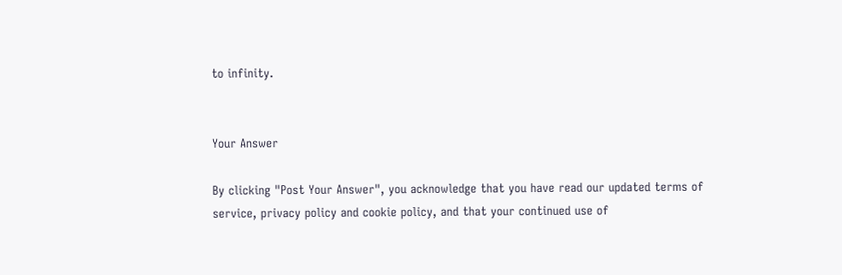to infinity.


Your Answer

By clicking "Post Your Answer", you acknowledge that you have read our updated terms of service, privacy policy and cookie policy, and that your continued use of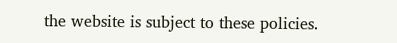the website is subject to these policies.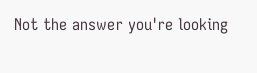Not the answer you're looking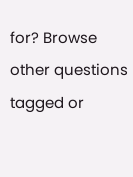for? Browse other questions tagged or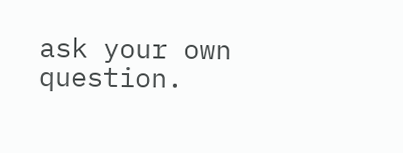ask your own question.